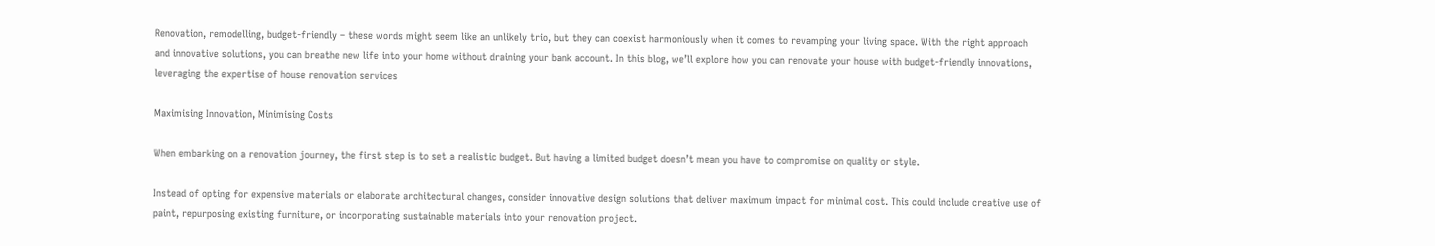Renovation, remodelling, budget-friendly – these words might seem like an unlikely trio, but they can coexist harmoniously when it comes to revamping your living space. With the right approach and innovative solutions, you can breathe new life into your home without draining your bank account. In this blog, we’ll explore how you can renovate your house with budget-friendly innovations, leveraging the expertise of house renovation services

Maximising Innovation, Minimising Costs

When embarking on a renovation journey, the first step is to set a realistic budget. But having a limited budget doesn’t mean you have to compromise on quality or style.

Instead of opting for expensive materials or elaborate architectural changes, consider innovative design solutions that deliver maximum impact for minimal cost. This could include creative use of paint, repurposing existing furniture, or incorporating sustainable materials into your renovation project.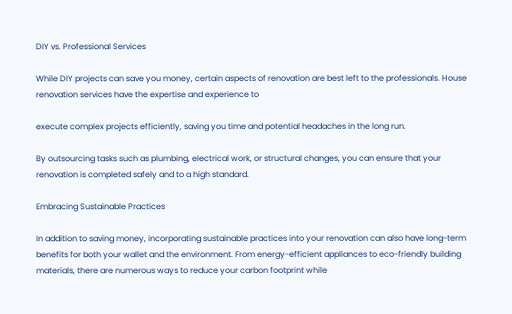DIY vs. Professional Services

While DIY projects can save you money, certain aspects of renovation are best left to the professionals. House renovation services have the expertise and experience to

execute complex projects efficiently, saving you time and potential headaches in the long run.

By outsourcing tasks such as plumbing, electrical work, or structural changes, you can ensure that your renovation is completed safely and to a high standard.

Embracing Sustainable Practices

In addition to saving money, incorporating sustainable practices into your renovation can also have long-term benefits for both your wallet and the environment. From energy-efficient appliances to eco-friendly building materials, there are numerous ways to reduce your carbon footprint while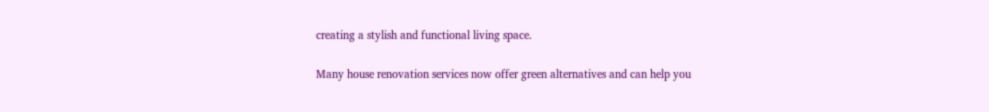creating a stylish and functional living space.

Many house renovation services now offer green alternatives and can help you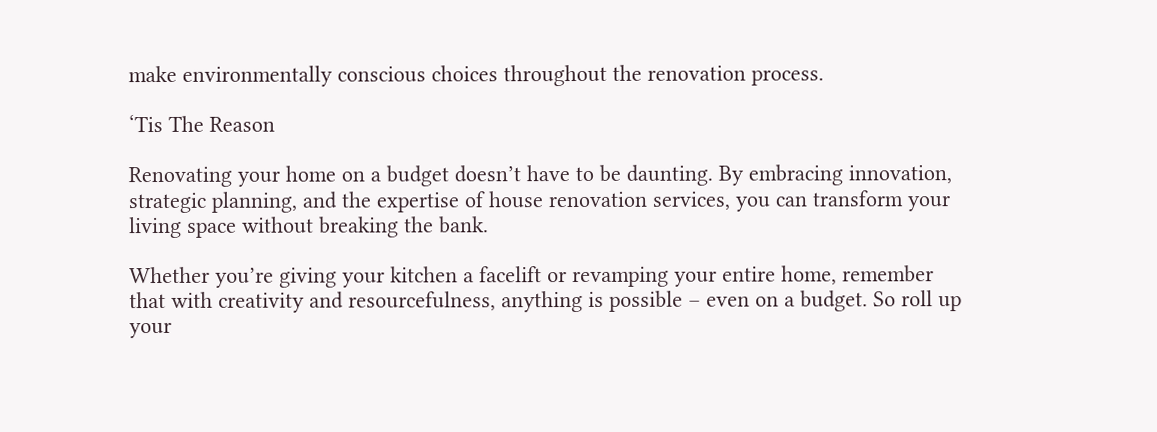make environmentally conscious choices throughout the renovation process.

‘Tis The Reason

Renovating your home on a budget doesn’t have to be daunting. By embracing innovation, strategic planning, and the expertise of house renovation services, you can transform your living space without breaking the bank.

Whether you’re giving your kitchen a facelift or revamping your entire home, remember that with creativity and resourcefulness, anything is possible – even on a budget. So roll up your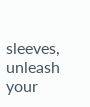sleeves, unleash your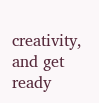creativity, and get ready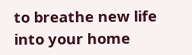to breathe new life into your home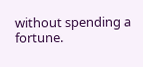without spending a fortune.